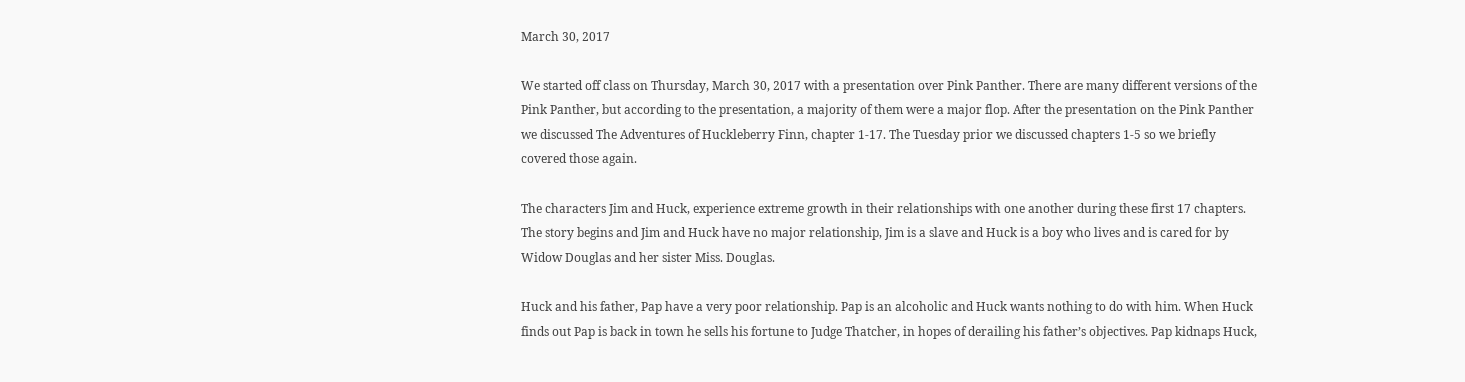March 30, 2017

We started off class on Thursday, March 30, 2017 with a presentation over Pink Panther. There are many different versions of the Pink Panther, but according to the presentation, a majority of them were a major flop. After the presentation on the Pink Panther we discussed The Adventures of Huckleberry Finn, chapter 1-17. The Tuesday prior we discussed chapters 1-5 so we briefly covered those again.

The characters Jim and Huck, experience extreme growth in their relationships with one another during these first 17 chapters. The story begins and Jim and Huck have no major relationship, Jim is a slave and Huck is a boy who lives and is cared for by Widow Douglas and her sister Miss. Douglas.

Huck and his father, Pap have a very poor relationship. Pap is an alcoholic and Huck wants nothing to do with him. When Huck finds out Pap is back in town he sells his fortune to Judge Thatcher, in hopes of derailing his father’s objectives. Pap kidnaps Huck,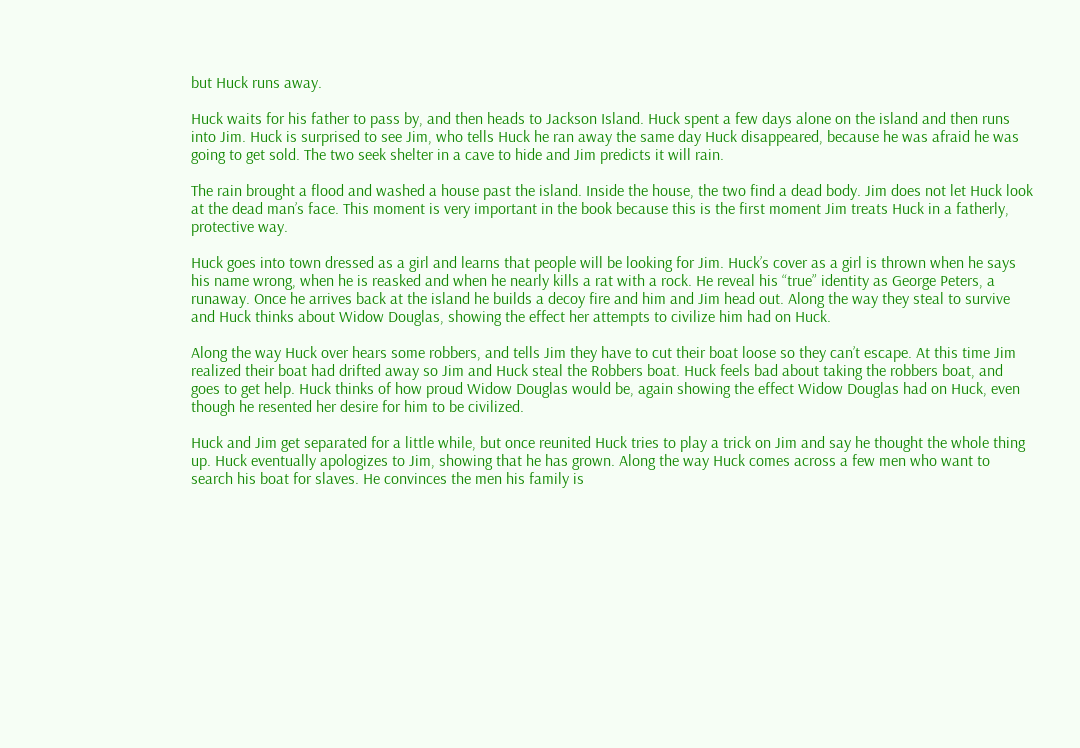but Huck runs away.

Huck waits for his father to pass by, and then heads to Jackson Island. Huck spent a few days alone on the island and then runs into Jim. Huck is surprised to see Jim, who tells Huck he ran away the same day Huck disappeared, because he was afraid he was going to get sold. The two seek shelter in a cave to hide and Jim predicts it will rain.

The rain brought a flood and washed a house past the island. Inside the house, the two find a dead body. Jim does not let Huck look at the dead man’s face. This moment is very important in the book because this is the first moment Jim treats Huck in a fatherly, protective way.

Huck goes into town dressed as a girl and learns that people will be looking for Jim. Huck’s cover as a girl is thrown when he says his name wrong, when he is reasked and when he nearly kills a rat with a rock. He reveal his “true” identity as George Peters, a runaway. Once he arrives back at the island he builds a decoy fire and him and Jim head out. Along the way they steal to survive and Huck thinks about Widow Douglas, showing the effect her attempts to civilize him had on Huck.

Along the way Huck over hears some robbers, and tells Jim they have to cut their boat loose so they can’t escape. At this time Jim realized their boat had drifted away so Jim and Huck steal the Robbers boat. Huck feels bad about taking the robbers boat, and goes to get help. Huck thinks of how proud Widow Douglas would be, again showing the effect Widow Douglas had on Huck, even though he resented her desire for him to be civilized.

Huck and Jim get separated for a little while, but once reunited Huck tries to play a trick on Jim and say he thought the whole thing up. Huck eventually apologizes to Jim, showing that he has grown. Along the way Huck comes across a few men who want to search his boat for slaves. He convinces the men his family is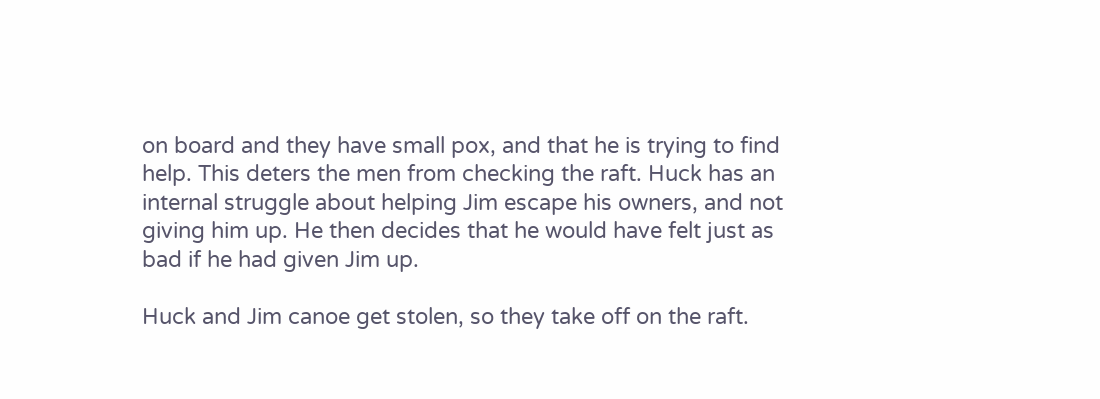on board and they have small pox, and that he is trying to find help. This deters the men from checking the raft. Huck has an internal struggle about helping Jim escape his owners, and not giving him up. He then decides that he would have felt just as bad if he had given Jim up.

Huck and Jim canoe get stolen, so they take off on the raft.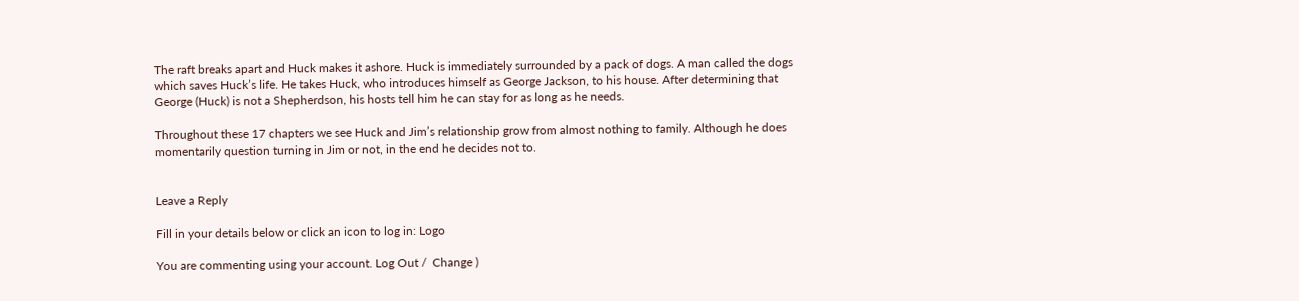The raft breaks apart and Huck makes it ashore. Huck is immediately surrounded by a pack of dogs. A man called the dogs which saves Huck’s life. He takes Huck, who introduces himself as George Jackson, to his house. After determining that George (Huck) is not a Shepherdson, his hosts tell him he can stay for as long as he needs.

Throughout these 17 chapters we see Huck and Jim’s relationship grow from almost nothing to family. Although he does momentarily question turning in Jim or not, in the end he decides not to.


Leave a Reply

Fill in your details below or click an icon to log in: Logo

You are commenting using your account. Log Out /  Change )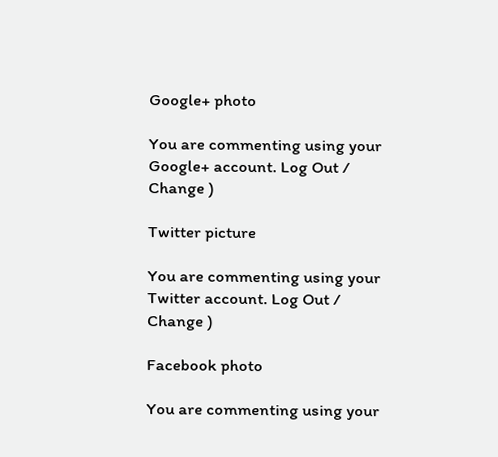Google+ photo

You are commenting using your Google+ account. Log Out /  Change )

Twitter picture

You are commenting using your Twitter account. Log Out /  Change )

Facebook photo

You are commenting using your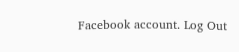Facebook account. Log Out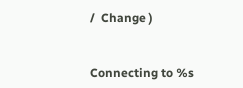/  Change )


Connecting to %s